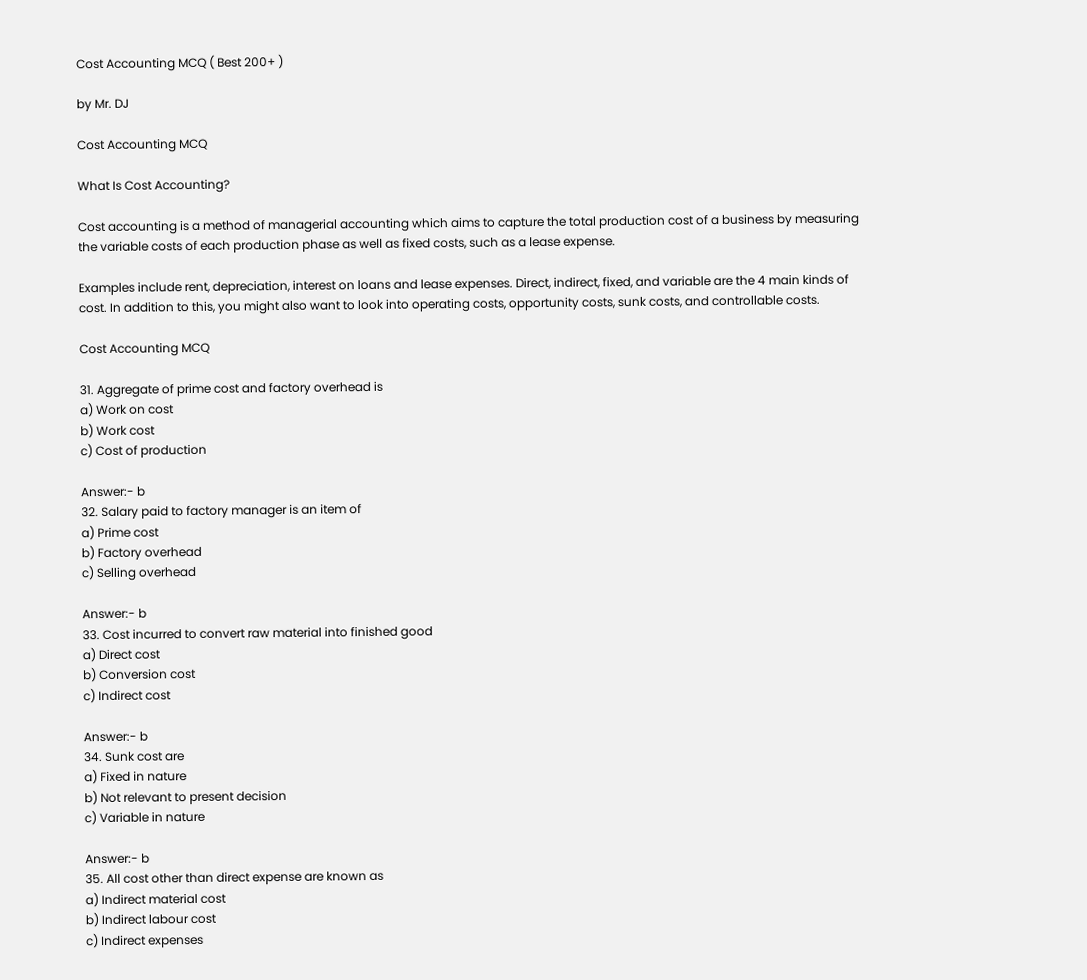Cost Accounting MCQ ( Best 200+ )

by Mr. DJ

Cost Accounting MCQ

What Is Cost Accounting?

Cost accounting is a method of managerial accounting which aims to capture the total production cost of a business by measuring the variable costs of each production phase as well as fixed costs, such as a lease expense.

Examples include rent, depreciation, interest on loans and lease expenses. Direct, indirect, fixed, and variable are the 4 main kinds of cost. In addition to this, you might also want to look into operating costs, opportunity costs, sunk costs, and controllable costs.

Cost Accounting MCQ

31. Aggregate of prime cost and factory overhead is
a) Work on cost
b) Work cost
c) Cost of production

Answer:- b
32. Salary paid to factory manager is an item of
a) Prime cost
b) Factory overhead
c) Selling overhead

Answer:- b
33. Cost incurred to convert raw material into finished good
a) Direct cost
b) Conversion cost
c) Indirect cost

Answer:- b
34. Sunk cost are
a) Fixed in nature
b) Not relevant to present decision
c) Variable in nature

Answer:- b
35. All cost other than direct expense are known as
a) Indirect material cost
b) Indirect labour cost
c) Indirect expenses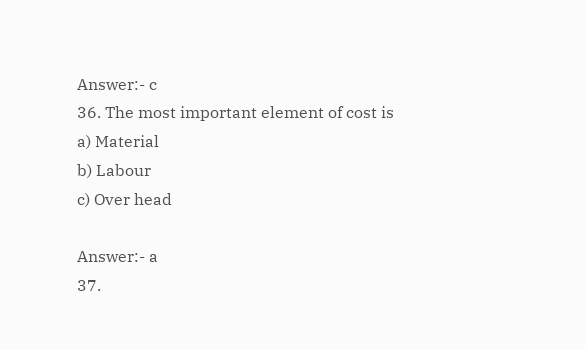Answer:- c
36. The most important element of cost is
a) Material
b) Labour
c) Over head

Answer:- a
37.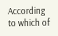According to which of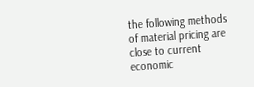the following methods of material pricing are close to current economic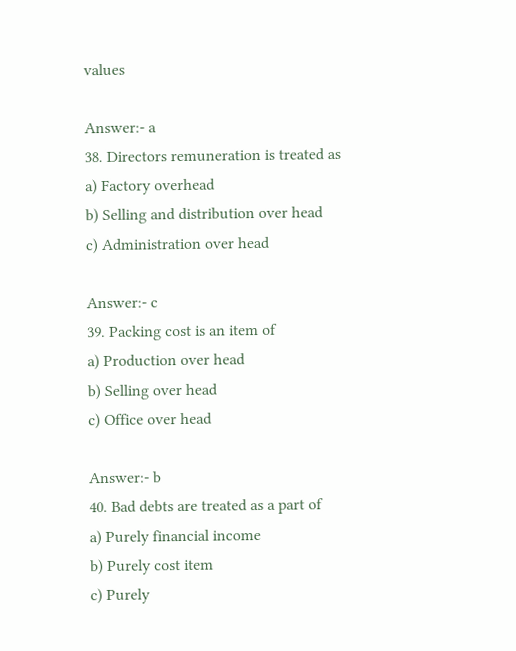values

Answer:- a
38. Directors remuneration is treated as
a) Factory overhead
b) Selling and distribution over head
c) Administration over head

Answer:- c
39. Packing cost is an item of
a) Production over head
b) Selling over head
c) Office over head

Answer:- b
40. Bad debts are treated as a part of
a) Purely financial income
b) Purely cost item
c) Purely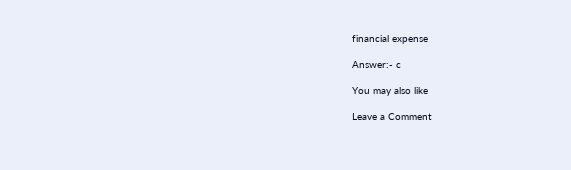financial expense

Answer:- c

You may also like

Leave a Comment